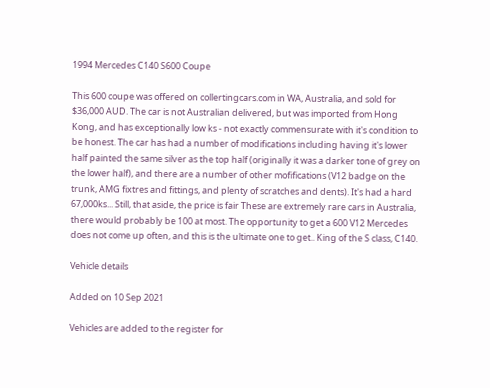1994 Mercedes C140 S600 Coupe

This 600 coupe was offered on collertingcars.com in WA, Australia, and sold for $36,000 AUD. The car is not Australian delivered, but was imported from Hong Kong, and has exceptionally low ks - not exactly commensurate with it's condition to be honest. The car has had a number of modifications including having it's lower half painted the same silver as the top half (originally it was a darker tone of grey on the lower half), and there are a number of other mofifications (V12 badge on the trunk, AMG fixtres and fittings, and plenty of scratches and dents). It's had a hard 67,000ks... Still, that aside, the price is fair These are extremely rare cars in Australia, there would probably be 100 at most. The opportunity to get a 600 V12 Mercedes does not come up often, and this is the ultimate one to get.. King of the S class, C140.

Vehicle details

Added on 10 Sep 2021

Vehicles are added to the register for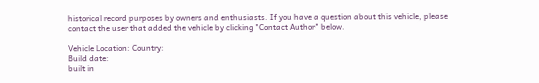historical record purposes by owners and enthusiasts. If you have a question about this vehicle, please contact the user that added the vehicle by clicking "Contact Author" below.

Vehicle Location: Country:
Build date:
built in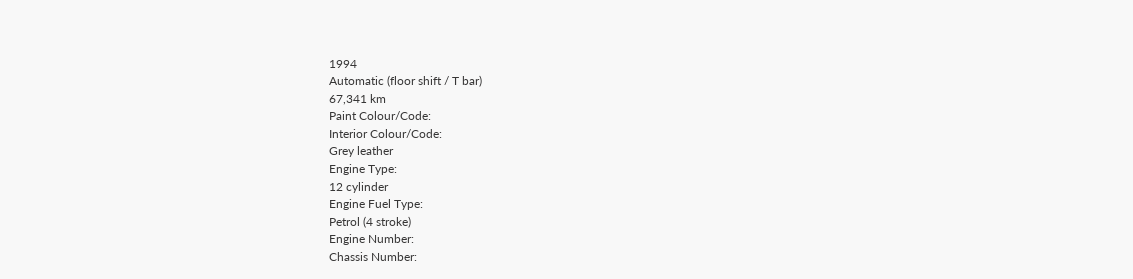1994
Automatic (floor shift / T bar)
67,341 km
Paint Colour/Code:
Interior Colour/Code:
Grey leather
Engine Type:
12 cylinder
Engine Fuel Type:
Petrol (4 stroke)
Engine Number:
Chassis Number: